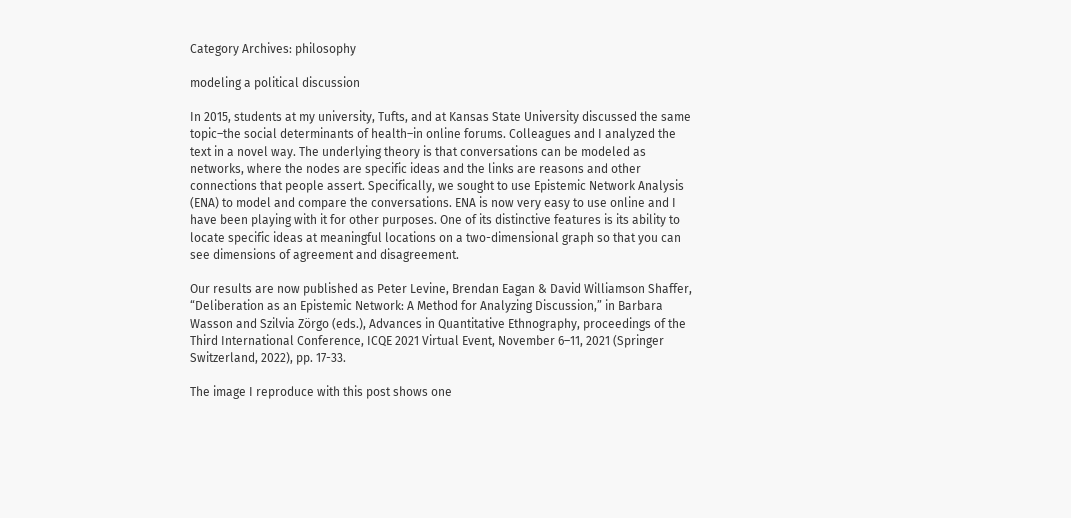Category Archives: philosophy

modeling a political discussion

In 2015, students at my university, Tufts, and at Kansas State University discussed the same topic–the social determinants of health–in online forums. Colleagues and I analyzed the text in a novel way. The underlying theory is that conversations can be modeled as networks, where the nodes are specific ideas and the links are reasons and other connections that people assert. Specifically, we sought to use Epistemic Network Analysis (ENA) to model and compare the conversations. ENA is now very easy to use online and I have been playing with it for other purposes. One of its distinctive features is its ability to locate specific ideas at meaningful locations on a two-dimensional graph so that you can see dimensions of agreement and disagreement.

Our results are now published as Peter Levine, Brendan Eagan & David Williamson Shaffer, “Deliberation as an Epistemic Network: A Method for Analyzing Discussion,” in Barbara Wasson and Szilvia Zörgo (eds.), Advances in Quantitative Ethnography, proceedings of the Third International Conference, ICQE 2021 Virtual Event, November 6–11, 2021 (Springer Switzerland, 2022), pp. 17-33.

The image I reproduce with this post shows one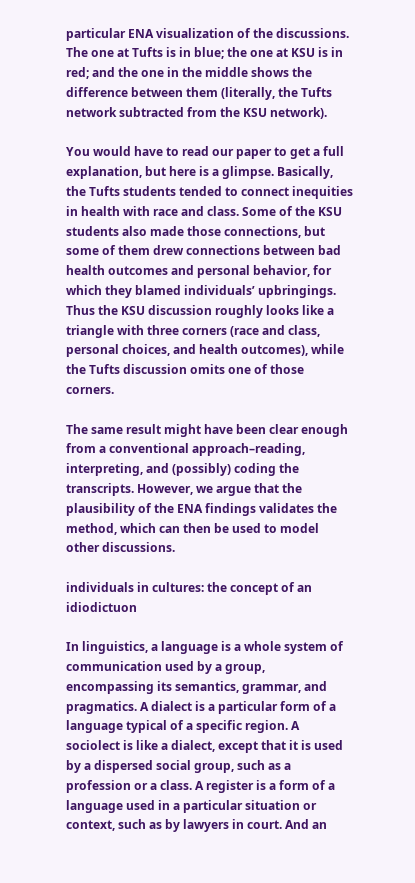particular ENA visualization of the discussions. The one at Tufts is in blue; the one at KSU is in red; and the one in the middle shows the difference between them (literally, the Tufts network subtracted from the KSU network).

You would have to read our paper to get a full explanation, but here is a glimpse. Basically, the Tufts students tended to connect inequities in health with race and class. Some of the KSU students also made those connections, but some of them drew connections between bad health outcomes and personal behavior, for which they blamed individuals’ upbringings. Thus the KSU discussion roughly looks like a triangle with three corners (race and class, personal choices, and health outcomes), while the Tufts discussion omits one of those corners.

The same result might have been clear enough from a conventional approach–reading, interpreting, and (possibly) coding the transcripts. However, we argue that the plausibility of the ENA findings validates the method, which can then be used to model other discussions.

individuals in cultures: the concept of an idiodictuon

In linguistics, a language is a whole system of communication used by a group, encompassing its semantics, grammar, and pragmatics. A dialect is a particular form of a language typical of a specific region. A sociolect is like a dialect, except that it is used by a dispersed social group, such as a profession or a class. A register is a form of a language used in a particular situation or context, such as by lawyers in court. And an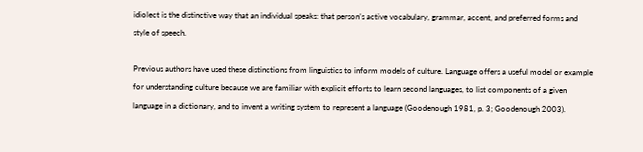idiolect is the distinctive way that an individual speaks: that person’s active vocabulary, grammar, accent, and preferred forms and style of speech.

Previous authors have used these distinctions from linguistics to inform models of culture. Language offers a useful model or example for understanding culture because we are familiar with explicit efforts to learn second languages, to list components of a given language in a dictionary, and to invent a writing system to represent a language (Goodenough 1981, p. 3; Goodenough 2003).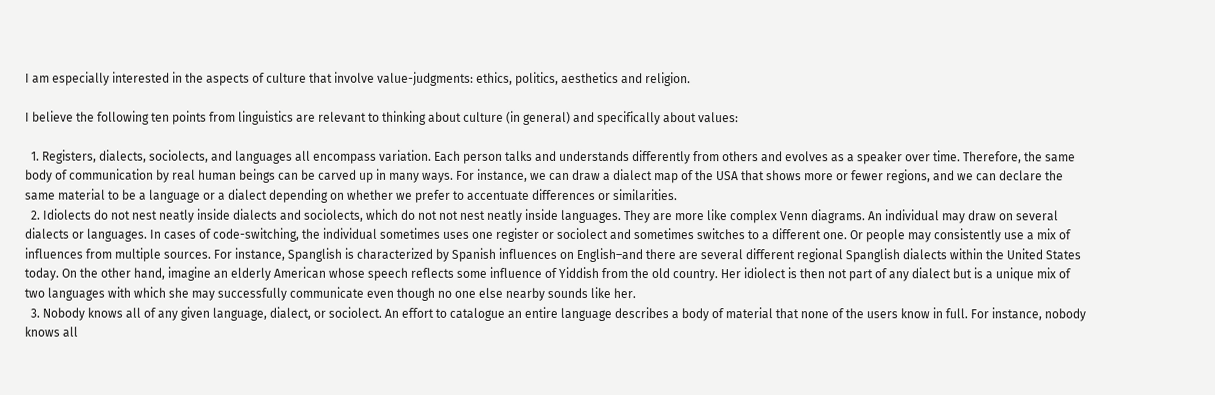I am especially interested in the aspects of culture that involve value-judgments: ethics, politics, aesthetics and religion.

I believe the following ten points from linguistics are relevant to thinking about culture (in general) and specifically about values:

  1. Registers, dialects, sociolects, and languages all encompass variation. Each person talks and understands differently from others and evolves as a speaker over time. Therefore, the same body of communication by real human beings can be carved up in many ways. For instance, we can draw a dialect map of the USA that shows more or fewer regions, and we can declare the same material to be a language or a dialect depending on whether we prefer to accentuate differences or similarities.
  2. Idiolects do not nest neatly inside dialects and sociolects, which do not not nest neatly inside languages. They are more like complex Venn diagrams. An individual may draw on several dialects or languages. In cases of code-switching, the individual sometimes uses one register or sociolect and sometimes switches to a different one. Or people may consistently use a mix of influences from multiple sources. For instance, Spanglish is characterized by Spanish influences on English–and there are several different regional Spanglish dialects within the United States today. On the other hand, imagine an elderly American whose speech reflects some influence of Yiddish from the old country. Her idiolect is then not part of any dialect but is a unique mix of two languages with which she may successfully communicate even though no one else nearby sounds like her.
  3. Nobody knows all of any given language, dialect, or sociolect. An effort to catalogue an entire language describes a body of material that none of the users know in full. For instance, nobody knows all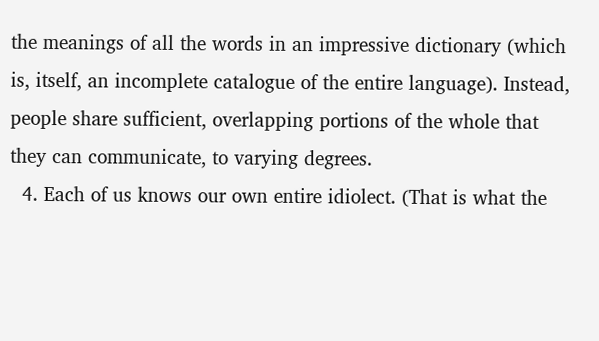the meanings of all the words in an impressive dictionary (which is, itself, an incomplete catalogue of the entire language). Instead, people share sufficient, overlapping portions of the whole that they can communicate, to varying degrees.
  4. Each of us knows our own entire idiolect. (That is what the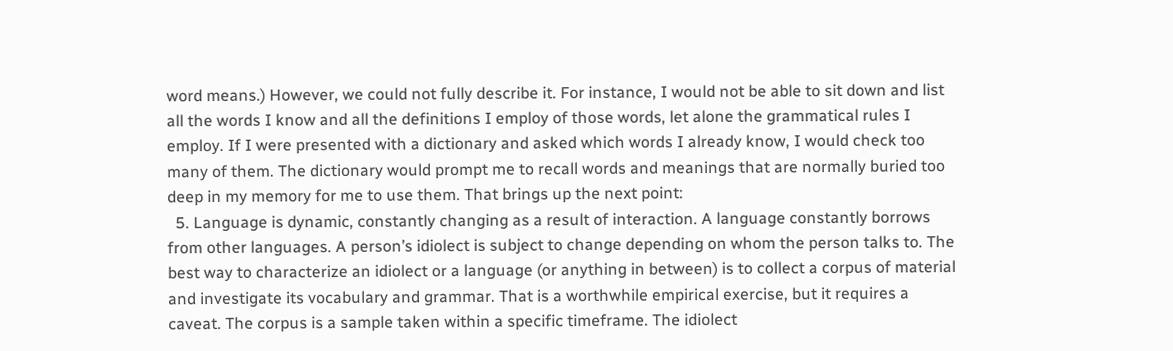word means.) However, we could not fully describe it. For instance, I would not be able to sit down and list all the words I know and all the definitions I employ of those words, let alone the grammatical rules I employ. If I were presented with a dictionary and asked which words I already know, I would check too many of them. The dictionary would prompt me to recall words and meanings that are normally buried too deep in my memory for me to use them. That brings up the next point:
  5. Language is dynamic, constantly changing as a result of interaction. A language constantly borrows from other languages. A person’s idiolect is subject to change depending on whom the person talks to. The best way to characterize an idiolect or a language (or anything in between) is to collect a corpus of material and investigate its vocabulary and grammar. That is a worthwhile empirical exercise, but it requires a caveat. The corpus is a sample taken within a specific timeframe. The idiolect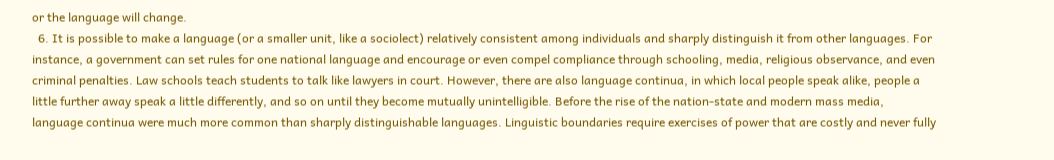or the language will change.
  6. It is possible to make a language (or a smaller unit, like a sociolect) relatively consistent among individuals and sharply distinguish it from other languages. For instance, a government can set rules for one national language and encourage or even compel compliance through schooling, media, religious observance, and even criminal penalties. Law schools teach students to talk like lawyers in court. However, there are also language continua, in which local people speak alike, people a little further away speak a little differently, and so on until they become mutually unintelligible. Before the rise of the nation-state and modern mass media, language continua were much more common than sharply distinguishable languages. Linguistic boundaries require exercises of power that are costly and never fully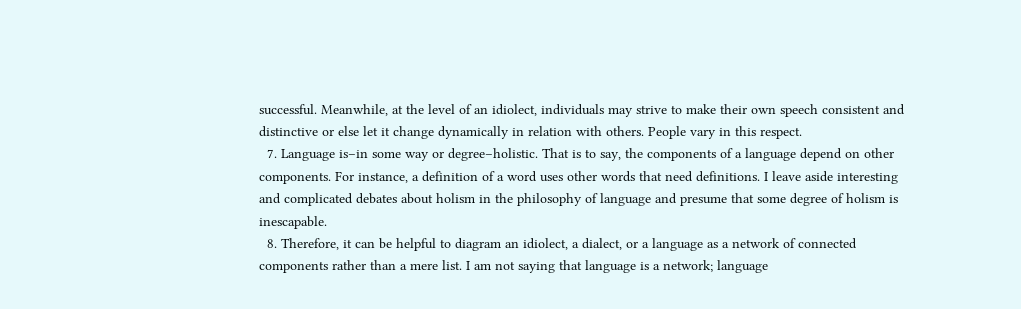successful. Meanwhile, at the level of an idiolect, individuals may strive to make their own speech consistent and distinctive or else let it change dynamically in relation with others. People vary in this respect.
  7. Language is–in some way or degree–holistic. That is to say, the components of a language depend on other components. For instance, a definition of a word uses other words that need definitions. I leave aside interesting and complicated debates about holism in the philosophy of language and presume that some degree of holism is inescapable.
  8. Therefore, it can be helpful to diagram an idiolect, a dialect, or a language as a network of connected components rather than a mere list. I am not saying that language is a network; language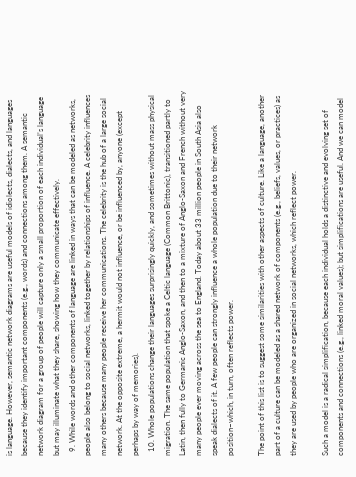is language. However, semantic network diagrams are useful models of idiolects, dialects, and languages because they identify important components (e.g., words) and connections among them. A semantic network diagram for a group of people will capture only a small proportion of each individual’s language but may illuminate what they share, showing how they communicate effectively.
  9. While words and other components of language are linked in ways that can be modeled as networks, people also belong to social networks, linked together by relationships of influence. A celebrity influences many others because many people receive her communications. The celebrity is the hub of a large social network. At the opposite extreme, a hermit would not influence, or be influenced by, anyone (except perhaps by way of memories).
  10. Whole populations change their languages surprisingly quickly, and sometimes without mass physical migration. The same population that spoke a Celtic language (Common Brittonic), transitioned partly to Latin, then fully to Germanic Anglo-Saxon, and then to a mixture of Anglo-Saxon and French without very many people ever moving across the sea to England. Today about 33 million people in South Asia also speak dialects of it. A few people can strongly influence a whole population due to their network position–which, in turn, often reflects power.

The point of this list is to suggest some similarities with other aspects of culture. Like a language, another part of a culture can be modeled as a shared network of components (e.g., beliefs, values, or practices) as they are used by people who are organized in social networks, which reflect power.

Such a model is a radical simplification, because each individual holds a distinctive and evolving set of components and connections (e.g., linked moral values); but simplifications are useful. And we can model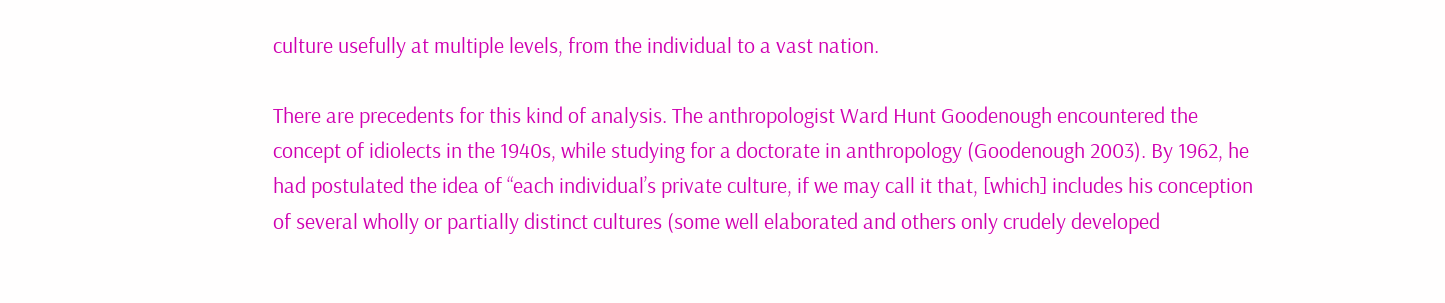culture usefully at multiple levels, from the individual to a vast nation.

There are precedents for this kind of analysis. The anthropologist Ward Hunt Goodenough encountered the concept of idiolects in the 1940s, while studying for a doctorate in anthropology (Goodenough 2003). By 1962, he had postulated the idea of “each individual’s private culture, if we may call it that, [which] includes his conception of several wholly or partially distinct cultures (some well elaborated and others only crudely developed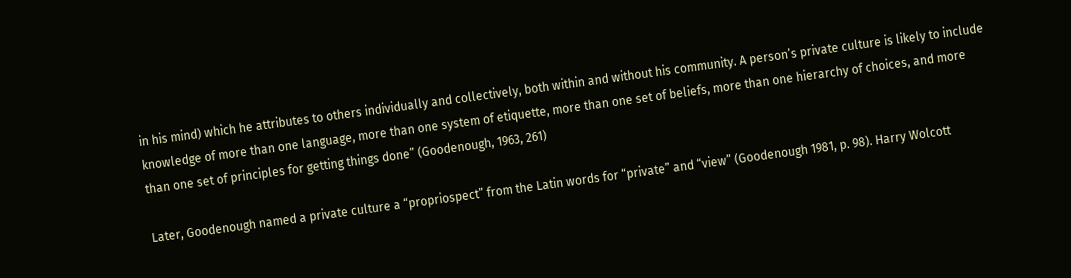in his mind) which he attributes to others individually and collectively, both within and without his community. A person’s private culture is likely to include knowledge of more than one language, more than one system of etiquette, more than one set of beliefs, more than one hierarchy of choices, and more than one set of principles for getting things done” (Goodenough, 1963, 261)

Later, Goodenough named a private culture a “propriospect” from the Latin words for “private” and “view” (Goodenough 1981, p. 98). Harry Wolcott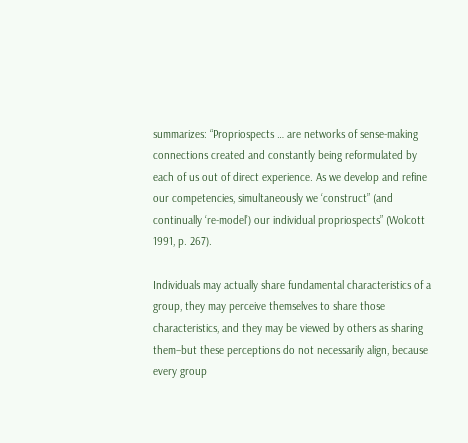summarizes: “Propriospects … are networks of sense-making connections created and constantly being reformulated by each of us out of direct experience. As we develop and refine our competencies, simultaneously we ‘construct” (and continually ‘re-model’) our individual propriospects” (Wolcott 1991, p. 267).

Individuals may actually share fundamental characteristics of a group, they may perceive themselves to share those characteristics, and they may be viewed by others as sharing them–but these perceptions do not necessarily align, because every group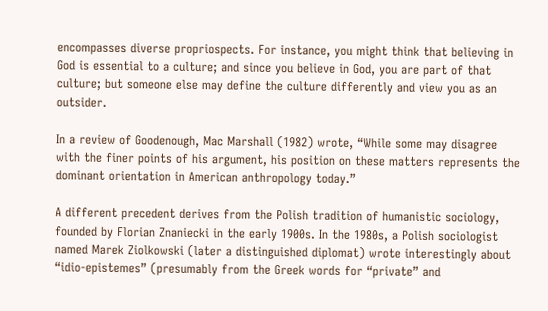encompasses diverse propriospects. For instance, you might think that believing in God is essential to a culture; and since you believe in God, you are part of that culture; but someone else may define the culture differently and view you as an outsider.

In a review of Goodenough, Mac Marshall (1982) wrote, “While some may disagree with the finer points of his argument, his position on these matters represents the dominant orientation in American anthropology today.”

A different precedent derives from the Polish tradition of humanistic sociology, founded by Florian Znaniecki in the early 1900s. In the 1980s, a Polish sociologist named Marek Ziolkowski (later a distinguished diplomat) wrote interestingly about “idio-epistemes” (presumably from the Greek words for “private” and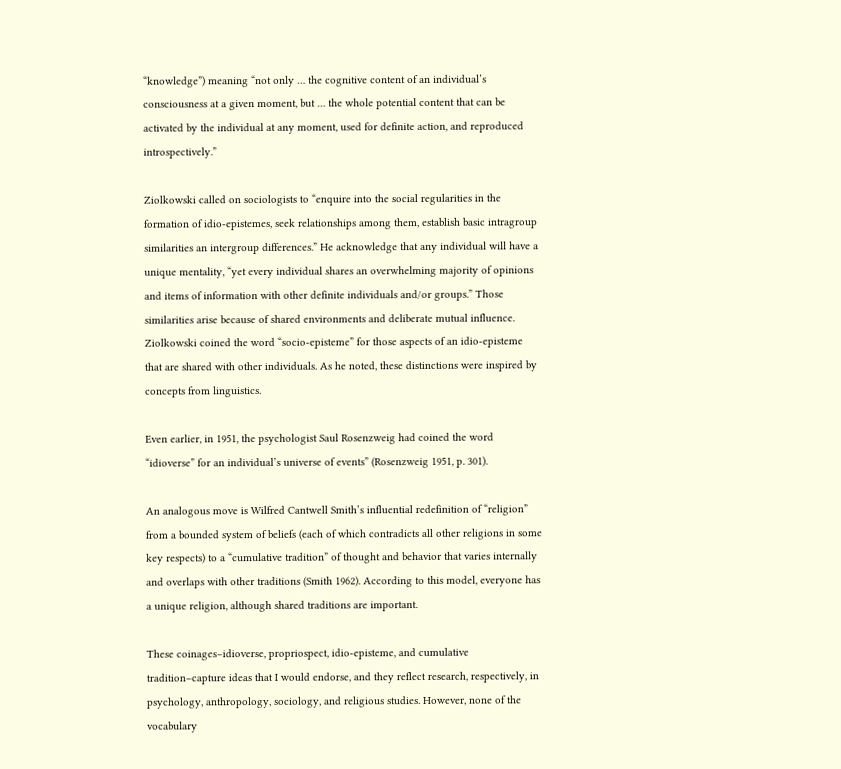“knowledge”) meaning “not only … the cognitive content of an individual’s consciousness at a given moment, but … the whole potential content that can be activated by the individual at any moment, used for definite action, and reproduced introspectively.”

Ziolkowski called on sociologists to “enquire into the social regularities in the formation of idio-epistemes, seek relationships among them, establish basic intragroup similarities an intergroup differences.” He acknowledge that any individual will have a unique mentality, “yet every individual shares an overwhelming majority of opinions and items of information with other definite individuals and/or groups.” Those similarities arise because of shared environments and deliberate mutual influence. Ziolkowski coined the word “socio-episteme” for those aspects of an idio-episteme that are shared with other individuals. As he noted, these distinctions were inspired by concepts from linguistics.

Even earlier, in 1951, the psychologist Saul Rosenzweig had coined the word “idioverse” for an individual’s universe of events” (Rosenzweig 1951, p. 301).

An analogous move is Wilfred Cantwell Smith’s influential redefinition of “religion” from a bounded system of beliefs (each of which contradicts all other religions in some key respects) to a “cumulative tradition” of thought and behavior that varies internally and overlaps with other traditions (Smith 1962). According to this model, everyone has a unique religion, although shared traditions are important.

These coinages–idioverse, propriospect, idio-episteme, and cumulative tradition–capture ideas that I would endorse, and they reflect research, respectively, in psychology, anthropology, sociology, and religious studies. However, none of the vocabulary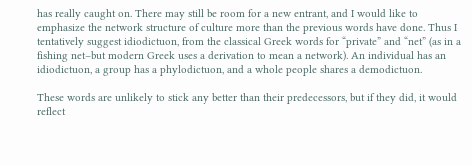has really caught on. There may still be room for a new entrant, and I would like to emphasize the network structure of culture more than the previous words have done. Thus I tentatively suggest idiodictuon, from the classical Greek words for “private” and “net” (as in a fishing net–but modern Greek uses a derivation to mean a network). An individual has an idiodictuon, a group has a phylodictuon, and a whole people shares a demodictuon.

These words are unlikely to stick any better than their predecessors, but if they did, it would reflect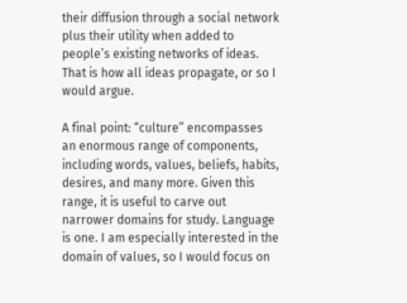their diffusion through a social network plus their utility when added to people’s existing networks of ideas. That is how all ideas propagate, or so I would argue.

A final point: “culture” encompasses an enormous range of components, including words, values, beliefs, habits, desires, and many more. Given this range, it is useful to carve out narrower domains for study. Language is one. I am especially interested in the domain of values, so I would focus on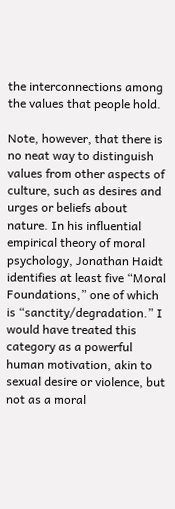the interconnections among the values that people hold.

Note, however, that there is no neat way to distinguish values from other aspects of culture, such as desires and urges or beliefs about nature. In his influential empirical theory of moral psychology, Jonathan Haidt identifies at least five “Moral Foundations,” one of which is “sanctity/degradation.” I would have treated this category as a powerful human motivation, akin to sexual desire or violence, but not as a moral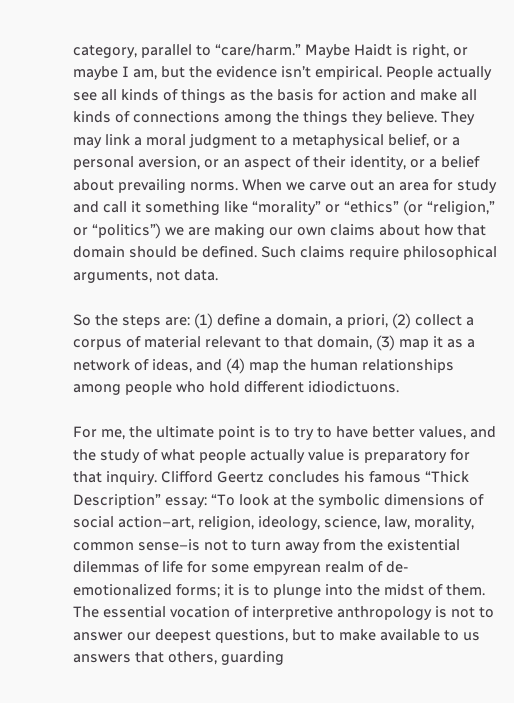category, parallel to “care/harm.” Maybe Haidt is right, or maybe I am, but the evidence isn’t empirical. People actually see all kinds of things as the basis for action and make all kinds of connections among the things they believe. They may link a moral judgment to a metaphysical belief, or a personal aversion, or an aspect of their identity, or a belief about prevailing norms. When we carve out an area for study and call it something like “morality” or “ethics” (or “religion,” or “politics”) we are making our own claims about how that domain should be defined. Such claims require philosophical arguments, not data.

So the steps are: (1) define a domain, a priori, (2) collect a corpus of material relevant to that domain, (3) map it as a network of ideas, and (4) map the human relationships among people who hold different idiodictuons.

For me, the ultimate point is to try to have better values, and the study of what people actually value is preparatory for that inquiry. Clifford Geertz concludes his famous “Thick Description” essay: “To look at the symbolic dimensions of social action–art, religion, ideology, science, law, morality, common sense–is not to turn away from the existential dilemmas of life for some empyrean realm of de-emotionalized forms; it is to plunge into the midst of them. The essential vocation of interpretive anthropology is not to answer our deepest questions, but to make available to us answers that others, guarding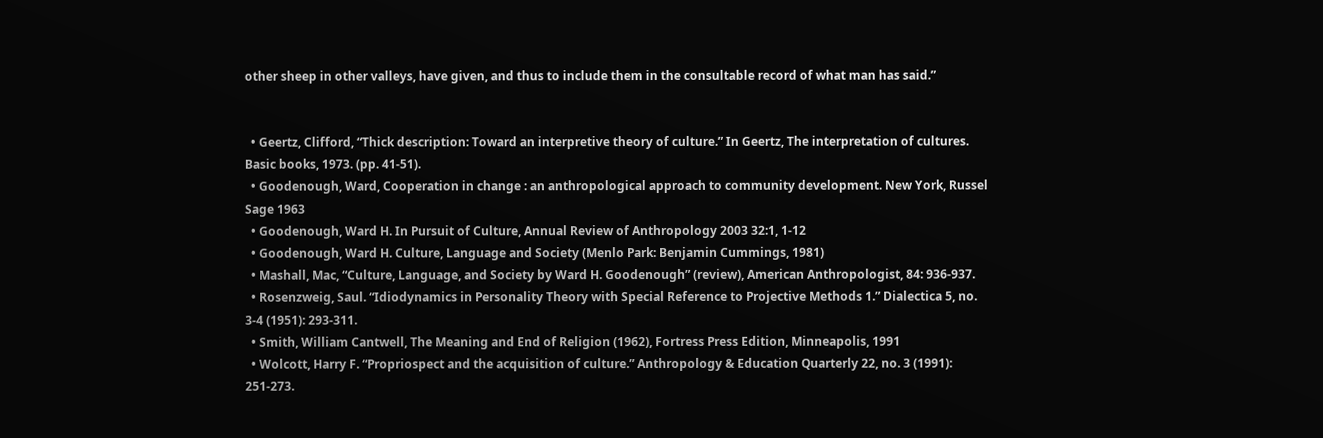other sheep in other valleys, have given, and thus to include them in the consultable record of what man has said.”


  • Geertz, Clifford, “Thick description: Toward an interpretive theory of culture.” In Geertz, The interpretation of cultures. Basic books, 1973. (pp. 41-51).
  • Goodenough, Ward, Cooperation in change : an anthropological approach to community development. New York, Russel Sage 1963
  • Goodenough, Ward H. In Pursuit of Culture, Annual Review of Anthropology 2003 32:1, 1-12
  • Goodenough, Ward H. Culture, Language and Society (Menlo Park: Benjamin Cummings, 1981)
  • Mashall, Mac, “Culture, Language, and Society by Ward H. Goodenough” (review), American Anthropologist, 84: 936-937.
  • Rosenzweig, Saul. “Idiodynamics in Personality Theory with Special Reference to Projective Methods 1.” Dialectica 5, no. 3-4 (1951): 293-311.
  • Smith, William Cantwell, The Meaning and End of Religion (1962), Fortress Press Edition, Minneapolis, 1991
  • Wolcott, Harry F. “Propriospect and the acquisition of culture.” Anthropology & Education Quarterly 22, no. 3 (1991): 251-273.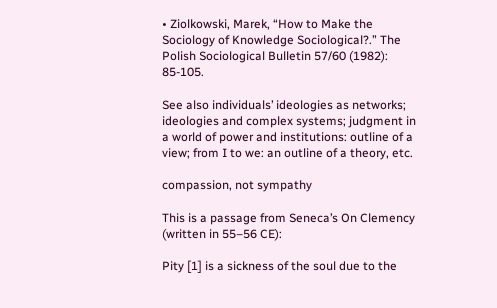• Ziolkowski, Marek, “How to Make the Sociology of Knowledge Sociological?.” The Polish Sociological Bulletin 57/60 (1982): 85-105.

See also individuals’ ideologies as networks; ideologies and complex systems; judgment in a world of power and institutions: outline of a view; from I to we: an outline of a theory, etc.

compassion, not sympathy

This is a passage from Seneca’s On Clemency (written in 55–56 CE):

Pity [1] is a sickness of the soul due to the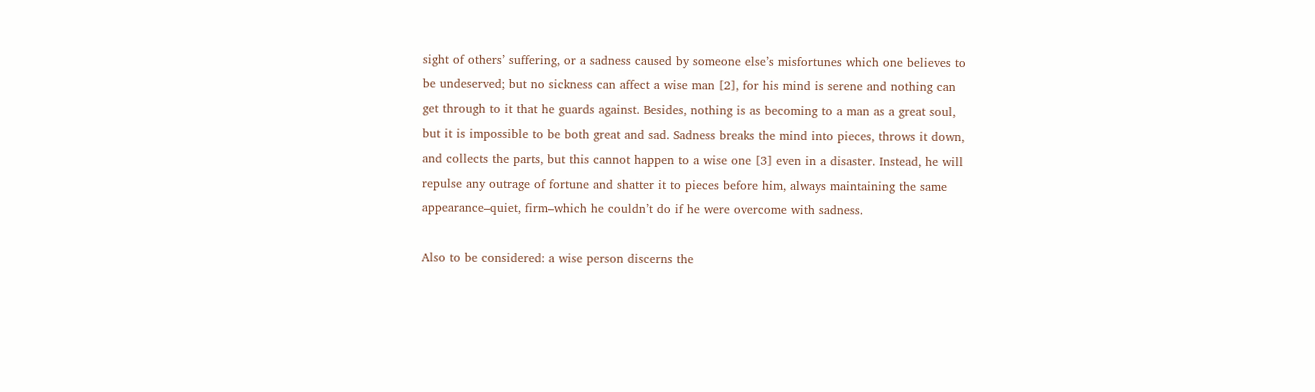sight of others’ suffering, or a sadness caused by someone else’s misfortunes which one believes to be undeserved; but no sickness can affect a wise man [2], for his mind is serene and nothing can get through to it that he guards against. Besides, nothing is as becoming to a man as a great soul, but it is impossible to be both great and sad. Sadness breaks the mind into pieces, throws it down, and collects the parts, but this cannot happen to a wise one [3] even in a disaster. Instead, he will repulse any outrage of fortune and shatter it to pieces before him, always maintaining the same appearance–quiet, firm–which he couldn’t do if he were overcome with sadness.

Also to be considered: a wise person discerns the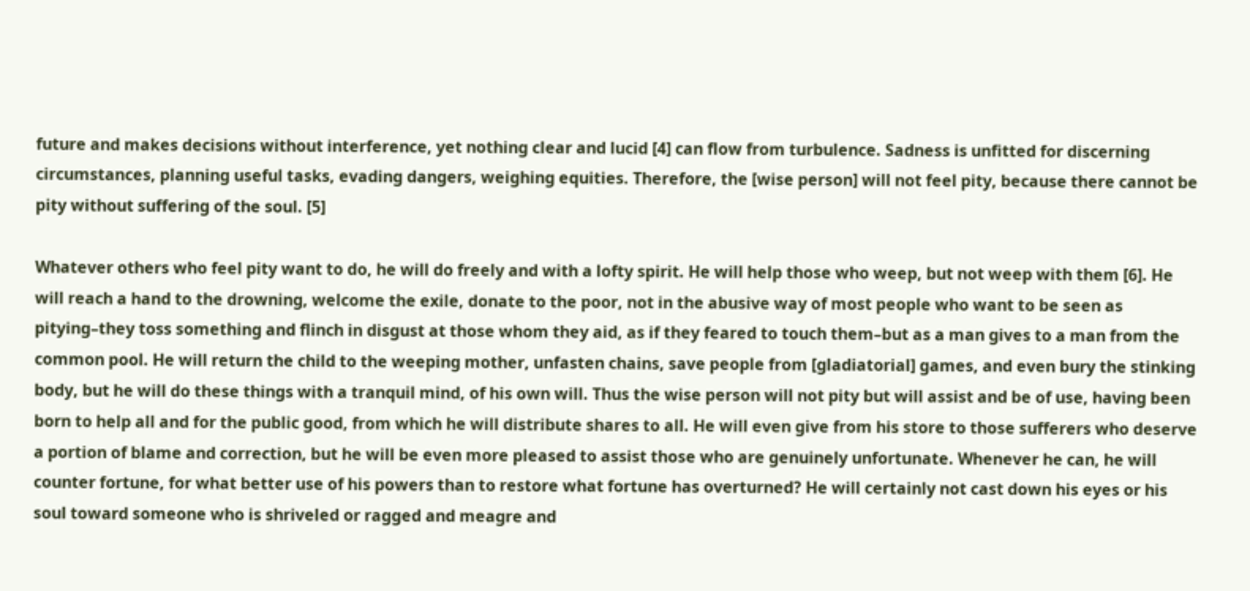future and makes decisions without interference, yet nothing clear and lucid [4] can flow from turbulence. Sadness is unfitted for discerning circumstances, planning useful tasks, evading dangers, weighing equities. Therefore, the [wise person] will not feel pity, because there cannot be pity without suffering of the soul. [5]

Whatever others who feel pity want to do, he will do freely and with a lofty spirit. He will help those who weep, but not weep with them [6]. He will reach a hand to the drowning, welcome the exile, donate to the poor, not in the abusive way of most people who want to be seen as pitying–they toss something and flinch in disgust at those whom they aid, as if they feared to touch them–but as a man gives to a man from the common pool. He will return the child to the weeping mother, unfasten chains, save people from [gladiatorial] games, and even bury the stinking body, but he will do these things with a tranquil mind, of his own will. Thus the wise person will not pity but will assist and be of use, having been born to help all and for the public good, from which he will distribute shares to all. He will even give from his store to those sufferers who deserve a portion of blame and correction, but he will be even more pleased to assist those who are genuinely unfortunate. Whenever he can, he will counter fortune, for what better use of his powers than to restore what fortune has overturned? He will certainly not cast down his eyes or his soul toward someone who is shriveled or ragged and meagre and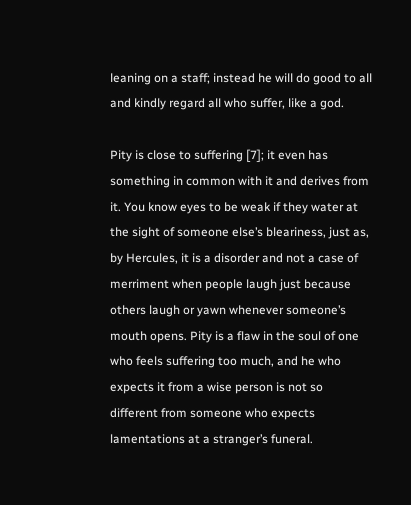leaning on a staff; instead he will do good to all and kindly regard all who suffer, like a god.

Pity is close to suffering [7]; it even has something in common with it and derives from it. You know eyes to be weak if they water at the sight of someone else’s bleariness, just as, by Hercules, it is a disorder and not a case of merriment when people laugh just because others laugh or yawn whenever someone’s mouth opens. Pity is a flaw in the soul of one who feels suffering too much, and he who expects it from a wise person is not so different from someone who expects lamentations at a stranger’s funeral.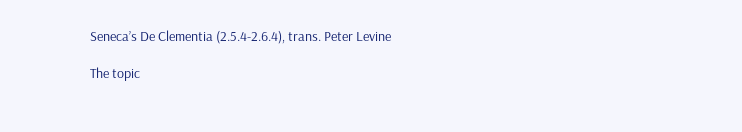Seneca’s De Clementia (2.5.4-2.6.4), trans. Peter Levine

The topic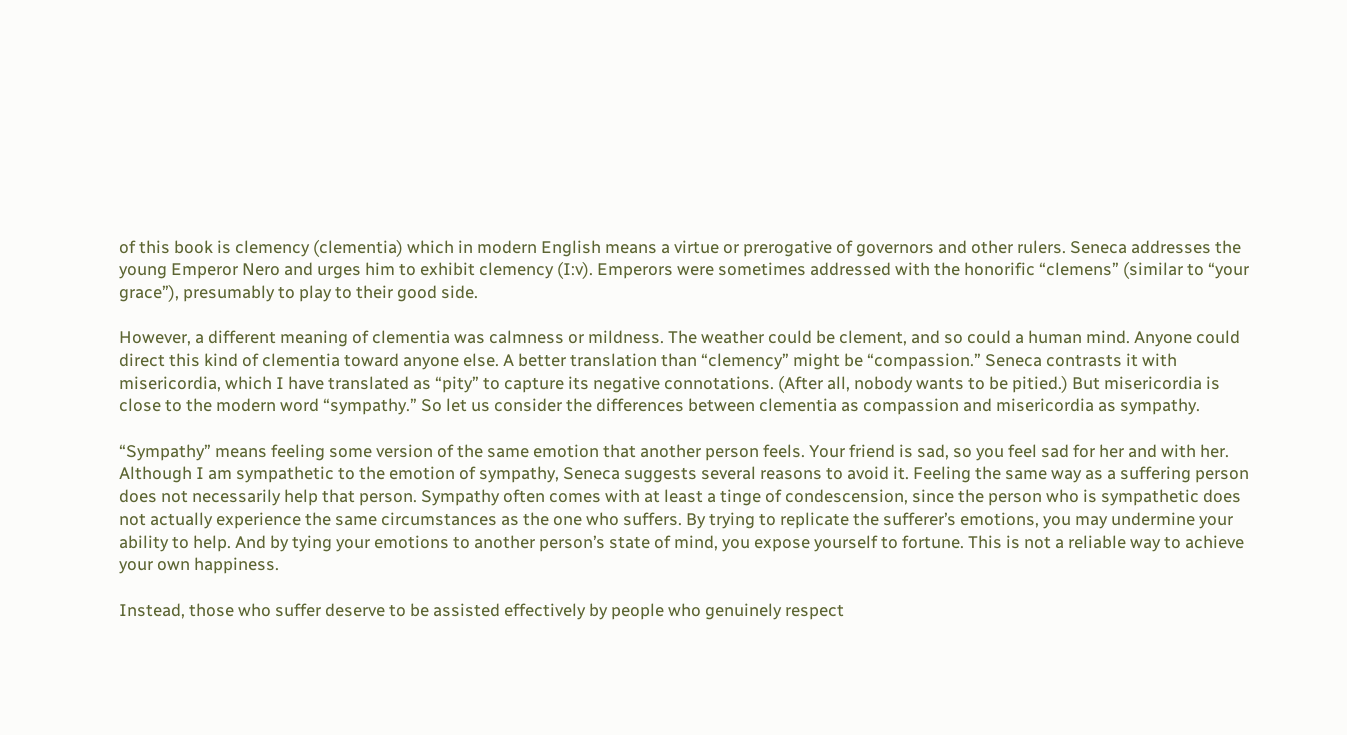of this book is clemency (clementia) which in modern English means a virtue or prerogative of governors and other rulers. Seneca addresses the young Emperor Nero and urges him to exhibit clemency (I:v). Emperors were sometimes addressed with the honorific “clemens” (similar to “your grace”), presumably to play to their good side.

However, a different meaning of clementia was calmness or mildness. The weather could be clement, and so could a human mind. Anyone could direct this kind of clementia toward anyone else. A better translation than “clemency” might be “compassion.” Seneca contrasts it with misericordia, which I have translated as “pity” to capture its negative connotations. (After all, nobody wants to be pitied.) But misericordia is close to the modern word “sympathy.” So let us consider the differences between clementia as compassion and misericordia as sympathy.

“Sympathy” means feeling some version of the same emotion that another person feels. Your friend is sad, so you feel sad for her and with her. Although I am sympathetic to the emotion of sympathy, Seneca suggests several reasons to avoid it. Feeling the same way as a suffering person does not necessarily help that person. Sympathy often comes with at least a tinge of condescension, since the person who is sympathetic does not actually experience the same circumstances as the one who suffers. By trying to replicate the sufferer’s emotions, you may undermine your ability to help. And by tying your emotions to another person’s state of mind, you expose yourself to fortune. This is not a reliable way to achieve your own happiness.

Instead, those who suffer deserve to be assisted effectively by people who genuinely respect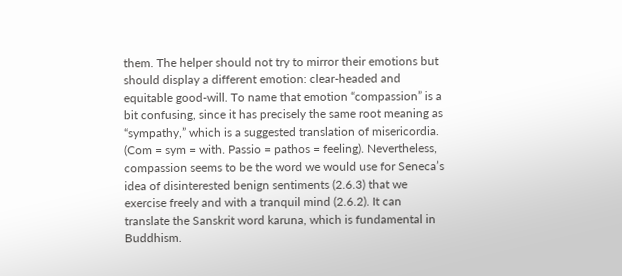them. The helper should not try to mirror their emotions but should display a different emotion: clear-headed and equitable good-will. To name that emotion “compassion” is a bit confusing, since it has precisely the same root meaning as “sympathy,” which is a suggested translation of misericordia. (Com = sym = with. Passio = pathos = feeling). Nevertheless, compassion seems to be the word we would use for Seneca’s idea of disinterested benign sentiments (2.6.3) that we exercise freely and with a tranquil mind (2.6.2). It can translate the Sanskrit word karuna, which is fundamental in Buddhism.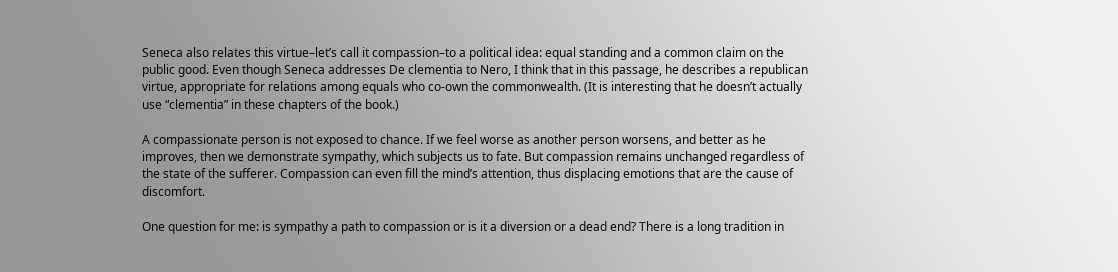Seneca also relates this virtue–let’s call it compassion–to a political idea: equal standing and a common claim on the public good. Even though Seneca addresses De clementia to Nero, I think that in this passage, he describes a republican virtue, appropriate for relations among equals who co-own the commonwealth. (It is interesting that he doesn’t actually use “clementia” in these chapters of the book.)

A compassionate person is not exposed to chance. If we feel worse as another person worsens, and better as he improves, then we demonstrate sympathy, which subjects us to fate. But compassion remains unchanged regardless of the state of the sufferer. Compassion can even fill the mind’s attention, thus displacing emotions that are the cause of discomfort.

One question for me: is sympathy a path to compassion or is it a diversion or a dead end? There is a long tradition in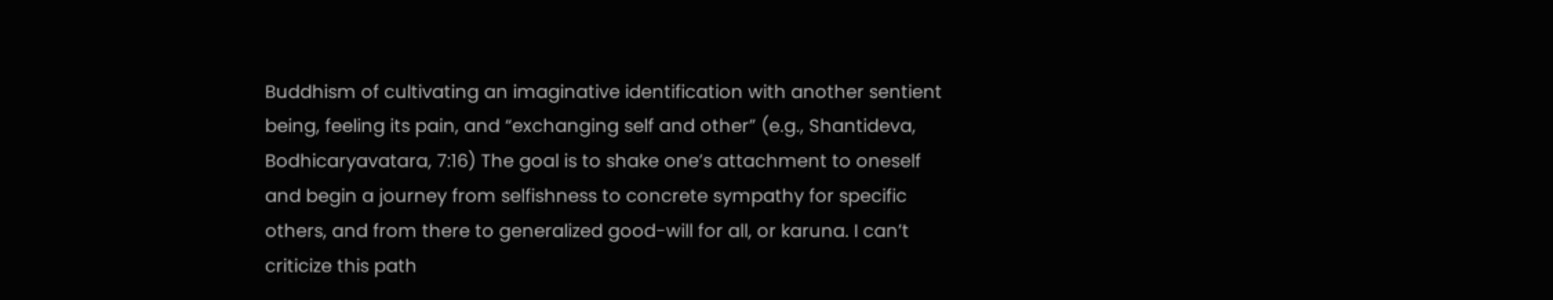Buddhism of cultivating an imaginative identification with another sentient being, feeling its pain, and “exchanging self and other” (e.g., Shantideva, Bodhicaryavatara, 7:16) The goal is to shake one’s attachment to oneself and begin a journey from selfishness to concrete sympathy for specific others, and from there to generalized good-will for all, or karuna. I can’t criticize this path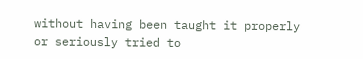without having been taught it properly or seriously tried to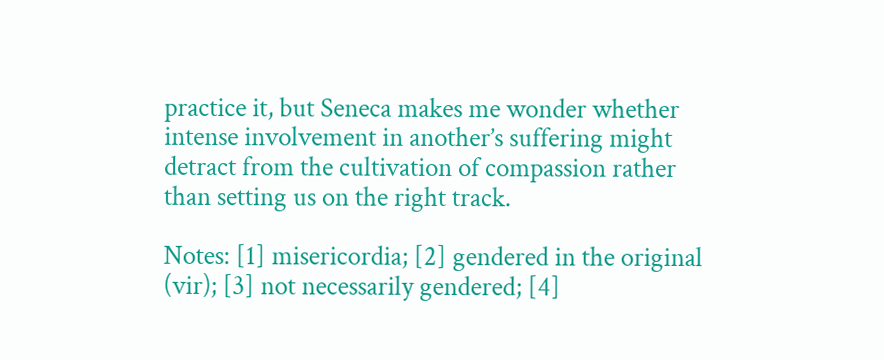practice it, but Seneca makes me wonder whether intense involvement in another’s suffering might detract from the cultivation of compassion rather than setting us on the right track.

Notes: [1] misericordia; [2] gendered in the original (vir); [3] not necessarily gendered; [4]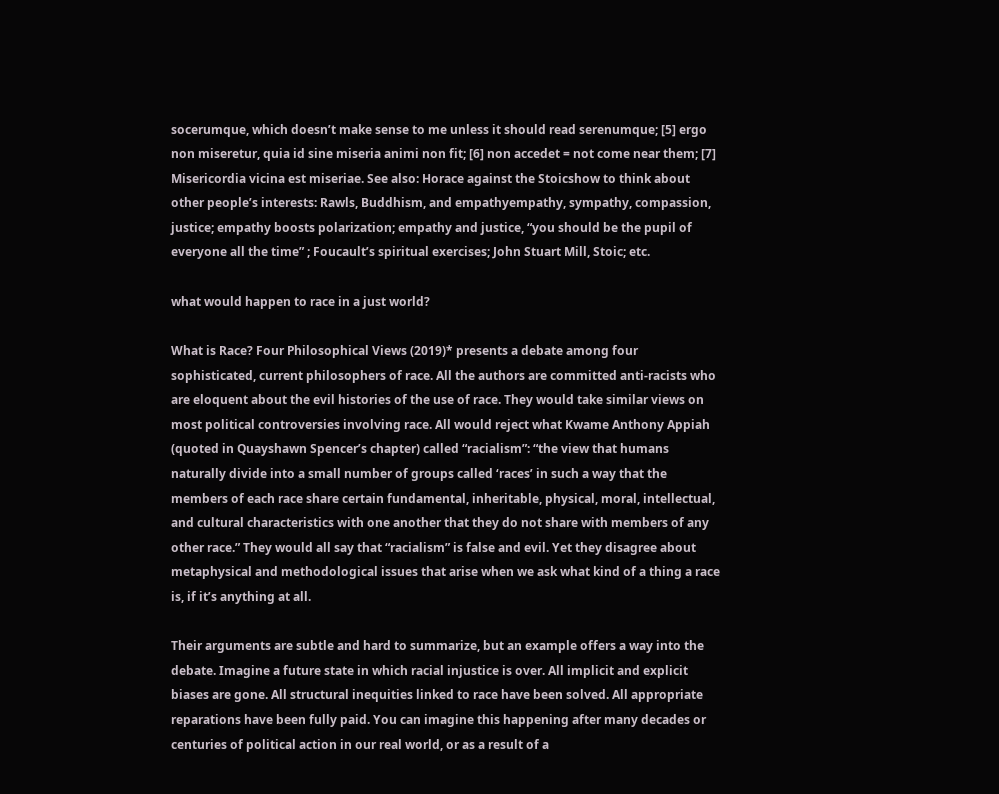socerumque, which doesn’t make sense to me unless it should read serenumque; [5] ergo non miseretur, quia id sine miseria animi non fit; [6] non accedet = not come near them; [7] Misericordia vicina est miseriae. See also: Horace against the Stoicshow to think about other people’s interests: Rawls, Buddhism, and empathyempathy, sympathy, compassion, justice; empathy boosts polarization; empathy and justice, “you should be the pupil of everyone all the time” ; Foucault’s spiritual exercises; John Stuart Mill, Stoic; etc.

what would happen to race in a just world?

What is Race? Four Philosophical Views (2019)* presents a debate among four sophisticated, current philosophers of race. All the authors are committed anti-racists who are eloquent about the evil histories of the use of race. They would take similar views on most political controversies involving race. All would reject what Kwame Anthony Appiah (quoted in Quayshawn Spencer’s chapter) called “racialism”: “the view that humans naturally divide into a small number of groups called ‘races’ in such a way that the members of each race share certain fundamental, inheritable, physical, moral, intellectual, and cultural characteristics with one another that they do not share with members of any other race.” They would all say that “racialism” is false and evil. Yet they disagree about metaphysical and methodological issues that arise when we ask what kind of a thing a race is, if it’s anything at all.

Their arguments are subtle and hard to summarize, but an example offers a way into the debate. Imagine a future state in which racial injustice is over. All implicit and explicit biases are gone. All structural inequities linked to race have been solved. All appropriate reparations have been fully paid. You can imagine this happening after many decades or centuries of political action in our real world, or as a result of a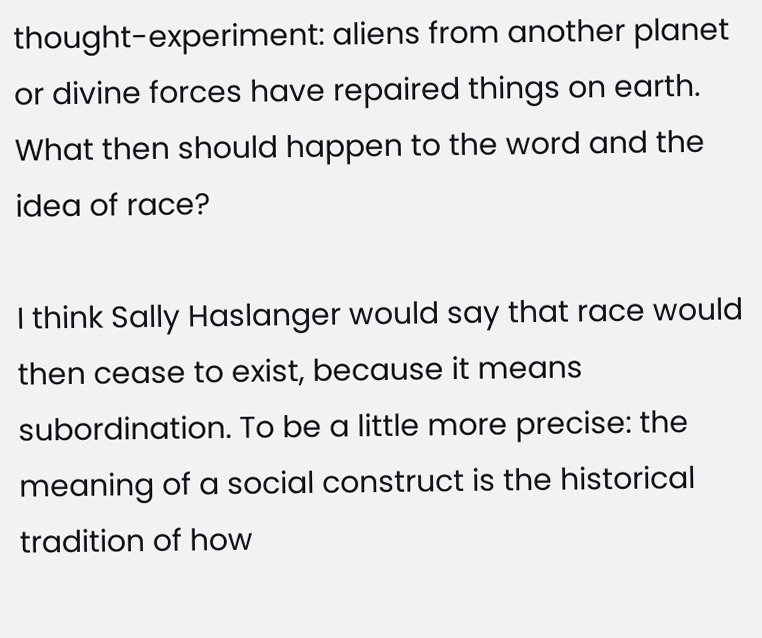thought-experiment: aliens from another planet or divine forces have repaired things on earth. What then should happen to the word and the idea of race?

I think Sally Haslanger would say that race would then cease to exist, because it means subordination. To be a little more precise: the meaning of a social construct is the historical tradition of how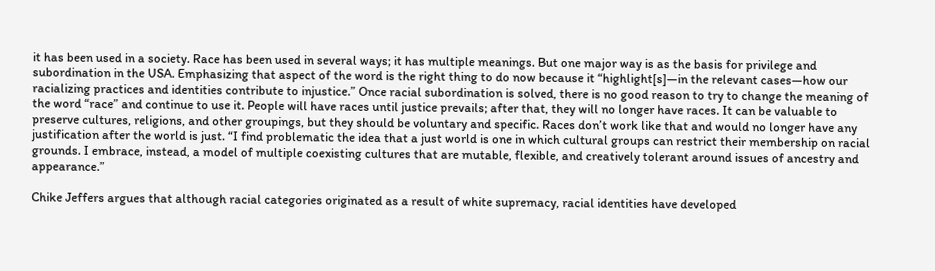it has been used in a society. Race has been used in several ways; it has multiple meanings. But one major way is as the basis for privilege and subordination in the USA. Emphasizing that aspect of the word is the right thing to do now because it “highlight[s]—in the relevant cases—how our racializing practices and identities contribute to injustice.” Once racial subordination is solved, there is no good reason to try to change the meaning of the word “race” and continue to use it. People will have races until justice prevails; after that, they will no longer have races. It can be valuable to preserve cultures, religions, and other groupings, but they should be voluntary and specific. Races don’t work like that and would no longer have any justification after the world is just. “I find problematic the idea that a just world is one in which cultural groups can restrict their membership on racial grounds. I embrace, instead, a model of multiple coexisting cultures that are mutable, flexible, and creatively tolerant around issues of ancestry and appearance.”

Chike Jeffers argues that although racial categories originated as a result of white supremacy, racial identities have developed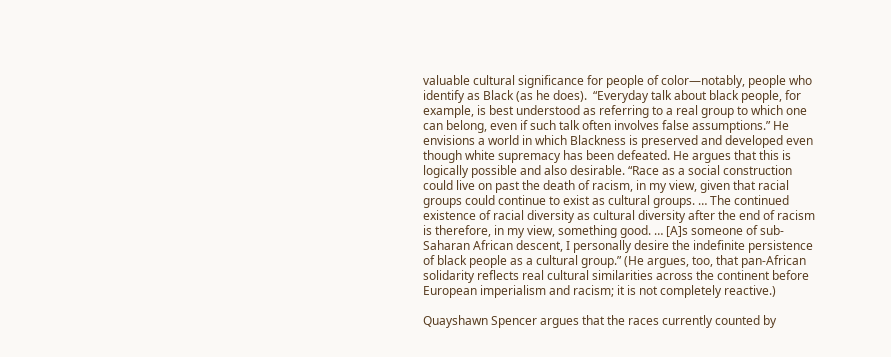valuable cultural significance for people of color—notably, people who identify as Black (as he does).  “Everyday talk about black people, for example, is best understood as referring to a real group to which one can belong, even if such talk often involves false assumptions.” He envisions a world in which Blackness is preserved and developed even though white supremacy has been defeated. He argues that this is logically possible and also desirable. “Race as a social construction could live on past the death of racism, in my view, given that racial groups could continue to exist as cultural groups. … The continued existence of racial diversity as cultural diversity after the end of racism is therefore, in my view, something good. … [A]s someone of sub-Saharan African descent, I personally desire the indefinite persistence of black people as a cultural group.” (He argues, too, that pan-African solidarity reflects real cultural similarities across the continent before European imperialism and racism; it is not completely reactive.)

Quayshawn Spencer argues that the races currently counted by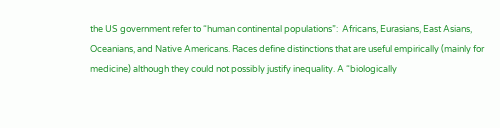the US government refer to “human continental populations”:  Africans, Eurasians, East Asians, Oceanians, and Native Americans. Races define distinctions that are useful empirically (mainly for medicine) although they could not possibly justify inequality. A “biologically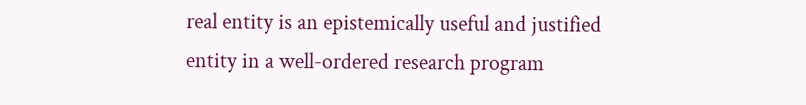real entity is an epistemically useful and justified entity in a well-ordered research program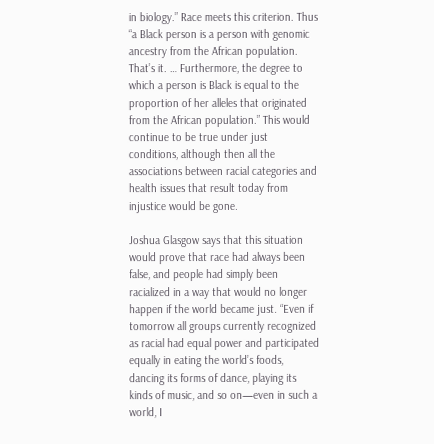in biology.” Race meets this criterion. Thus “a Black person is a person with genomic ancestry from the African population. That’s it. … Furthermore, the degree to which a person is Black is equal to the proportion of her alleles that originated from the African population.” This would continue to be true under just conditions, although then all the associations between racial categories and health issues that result today from injustice would be gone.

Joshua Glasgow says that this situation would prove that race had always been false, and people had simply been racialized in a way that would no longer happen if the world became just. “Even if tomorrow all groups currently recognized as racial had equal power and participated equally in eating the world’s foods, dancing its forms of dance, playing its kinds of music, and so on—even in such a world, I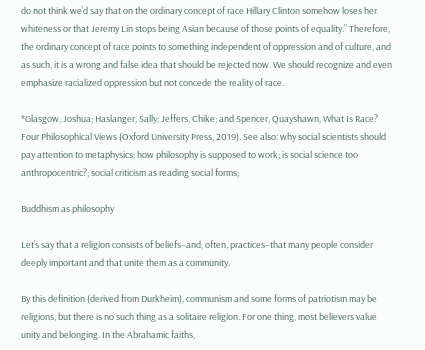do not think we’d say that on the ordinary concept of race Hillary Clinton somehow loses her whiteness or that Jeremy Lin stops being Asian because of those points of equality.” Therefore, the ordinary concept of race points to something independent of oppression and of culture, and as such, it is a wrong and false idea that should be rejected now. We should recognize and even emphasize racialized oppression but not concede the reality of race.

*Glasgow, Joshua; Haslanger, Sally; Jeffers, Chike; and Spencer, Quayshawn, What Is Race? Four Philosophical Views (Oxford University Press, 2019). See also: why social scientists should pay attention to metaphysics; how philosophy is supposed to work; is social science too anthropocentric?; social criticism as reading social forms;

Buddhism as philosophy

Let’s say that a religion consists of beliefs–and, often, practices–that many people consider deeply important and that unite them as a community.

By this definition (derived from Durkheim), communism and some forms of patriotism may be religions, but there is no such thing as a solitaire religion. For one thing, most believers value unity and belonging. In the Abrahamic faiths,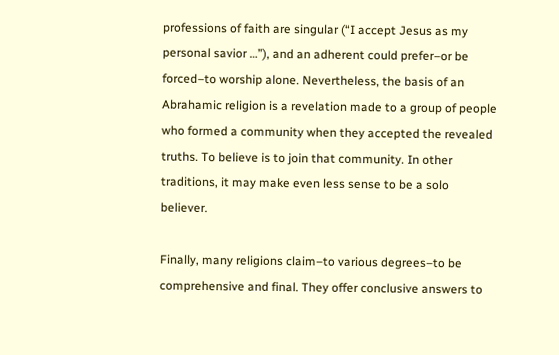professions of faith are singular (“I accept Jesus as my personal savior …”), and an adherent could prefer–or be forced–to worship alone. Nevertheless, the basis of an Abrahamic religion is a revelation made to a group of people who formed a community when they accepted the revealed truths. To believe is to join that community. In other traditions, it may make even less sense to be a solo believer.

Finally, many religions claim–to various degrees–to be comprehensive and final. They offer conclusive answers to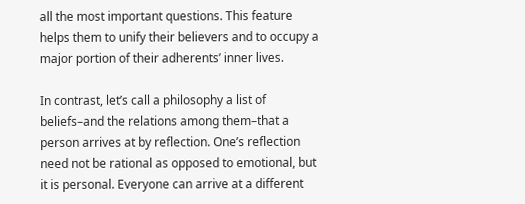all the most important questions. This feature helps them to unify their believers and to occupy a major portion of their adherents’ inner lives.

In contrast, let’s call a philosophy a list of beliefs–and the relations among them–that a person arrives at by reflection. One’s reflection need not be rational as opposed to emotional, but it is personal. Everyone can arrive at a different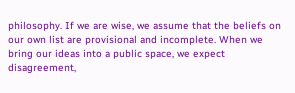philosophy. If we are wise, we assume that the beliefs on our own list are provisional and incomplete. When we bring our ideas into a public space, we expect disagreement,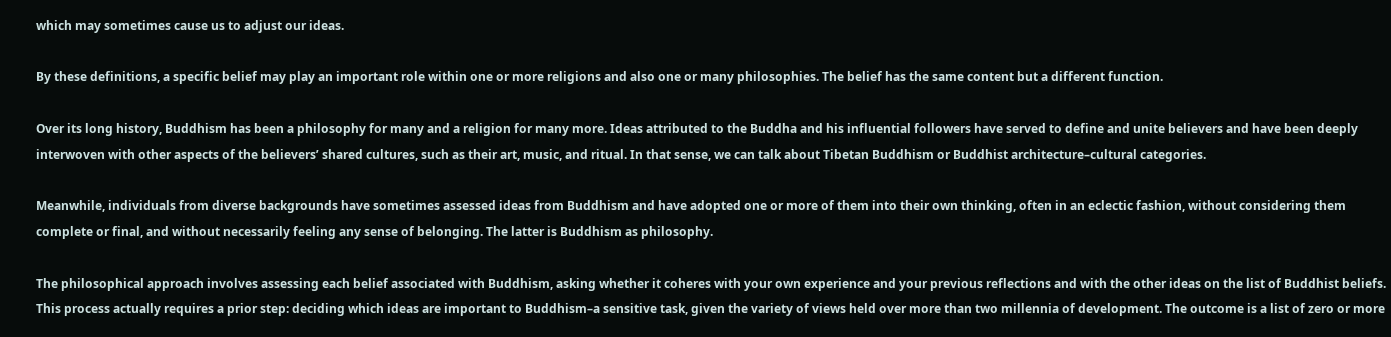which may sometimes cause us to adjust our ideas.

By these definitions, a specific belief may play an important role within one or more religions and also one or many philosophies. The belief has the same content but a different function.

Over its long history, Buddhism has been a philosophy for many and a religion for many more. Ideas attributed to the Buddha and his influential followers have served to define and unite believers and have been deeply interwoven with other aspects of the believers’ shared cultures, such as their art, music, and ritual. In that sense, we can talk about Tibetan Buddhism or Buddhist architecture–cultural categories.

Meanwhile, individuals from diverse backgrounds have sometimes assessed ideas from Buddhism and have adopted one or more of them into their own thinking, often in an eclectic fashion, without considering them complete or final, and without necessarily feeling any sense of belonging. The latter is Buddhism as philosophy.

The philosophical approach involves assessing each belief associated with Buddhism, asking whether it coheres with your own experience and your previous reflections and with the other ideas on the list of Buddhist beliefs. This process actually requires a prior step: deciding which ideas are important to Buddhism–a sensitive task, given the variety of views held over more than two millennia of development. The outcome is a list of zero or more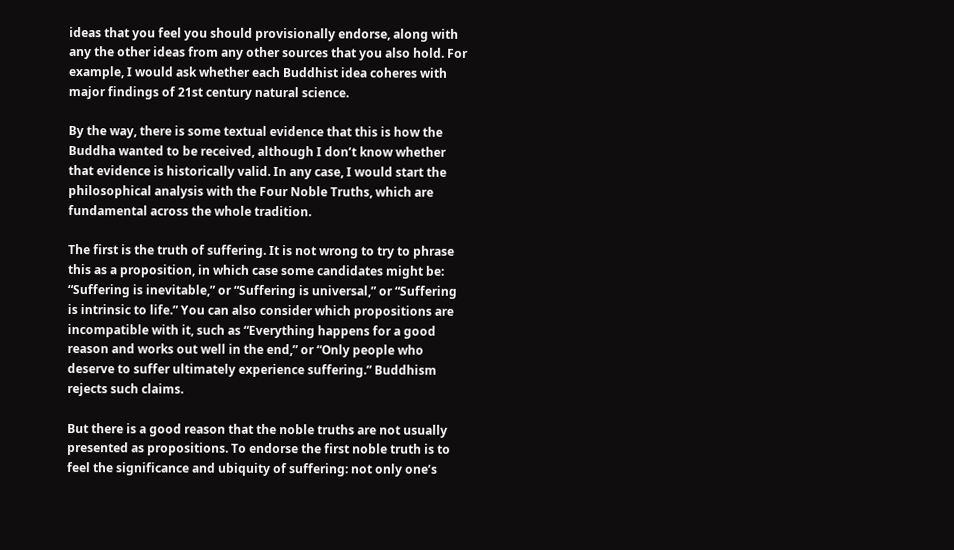ideas that you feel you should provisionally endorse, along with any the other ideas from any other sources that you also hold. For example, I would ask whether each Buddhist idea coheres with major findings of 21st century natural science.

By the way, there is some textual evidence that this is how the Buddha wanted to be received, although I don’t know whether that evidence is historically valid. In any case, I would start the philosophical analysis with the Four Noble Truths, which are fundamental across the whole tradition.

The first is the truth of suffering. It is not wrong to try to phrase this as a proposition, in which case some candidates might be: “Suffering is inevitable,” or “Suffering is universal,” or “Suffering is intrinsic to life.” You can also consider which propositions are incompatible with it, such as “Everything happens for a good reason and works out well in the end,” or “Only people who deserve to suffer ultimately experience suffering.” Buddhism rejects such claims.

But there is a good reason that the noble truths are not usually presented as propositions. To endorse the first noble truth is to feel the significance and ubiquity of suffering: not only one’s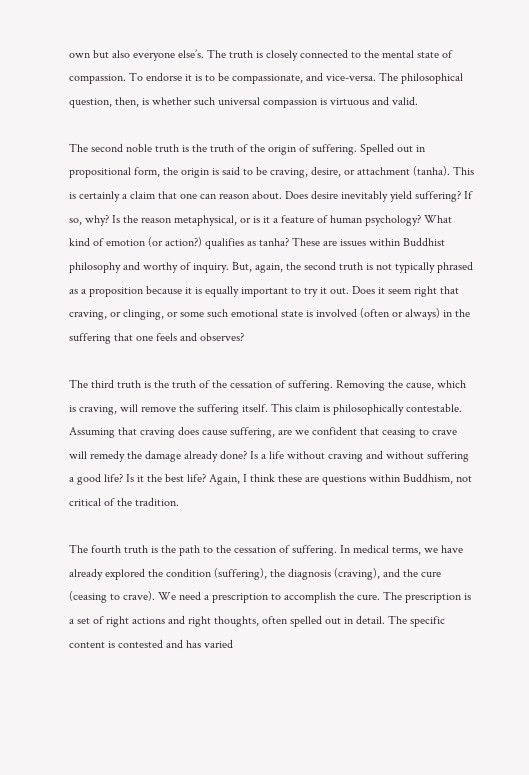own but also everyone else’s. The truth is closely connected to the mental state of compassion. To endorse it is to be compassionate, and vice-versa. The philosophical question, then, is whether such universal compassion is virtuous and valid.

The second noble truth is the truth of the origin of suffering. Spelled out in propositional form, the origin is said to be craving, desire, or attachment (tanha). This is certainly a claim that one can reason about. Does desire inevitably yield suffering? If so, why? Is the reason metaphysical, or is it a feature of human psychology? What kind of emotion (or action?) qualifies as tanha? These are issues within Buddhist philosophy and worthy of inquiry. But, again, the second truth is not typically phrased as a proposition because it is equally important to try it out. Does it seem right that craving, or clinging, or some such emotional state is involved (often or always) in the suffering that one feels and observes?

The third truth is the truth of the cessation of suffering. Removing the cause, which is craving, will remove the suffering itself. This claim is philosophically contestable. Assuming that craving does cause suffering, are we confident that ceasing to crave will remedy the damage already done? Is a life without craving and without suffering a good life? Is it the best life? Again, I think these are questions within Buddhism, not critical of the tradition.

The fourth truth is the path to the cessation of suffering. In medical terms, we have already explored the condition (suffering), the diagnosis (craving), and the cure (ceasing to crave). We need a prescription to accomplish the cure. The prescription is a set of right actions and right thoughts, often spelled out in detail. The specific content is contested and has varied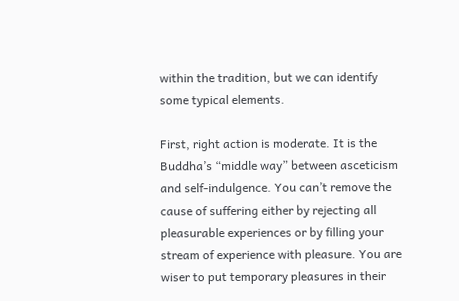within the tradition, but we can identify some typical elements.

First, right action is moderate. It is the Buddha’s “middle way” between asceticism and self-indulgence. You can’t remove the cause of suffering either by rejecting all pleasurable experiences or by filling your stream of experience with pleasure. You are wiser to put temporary pleasures in their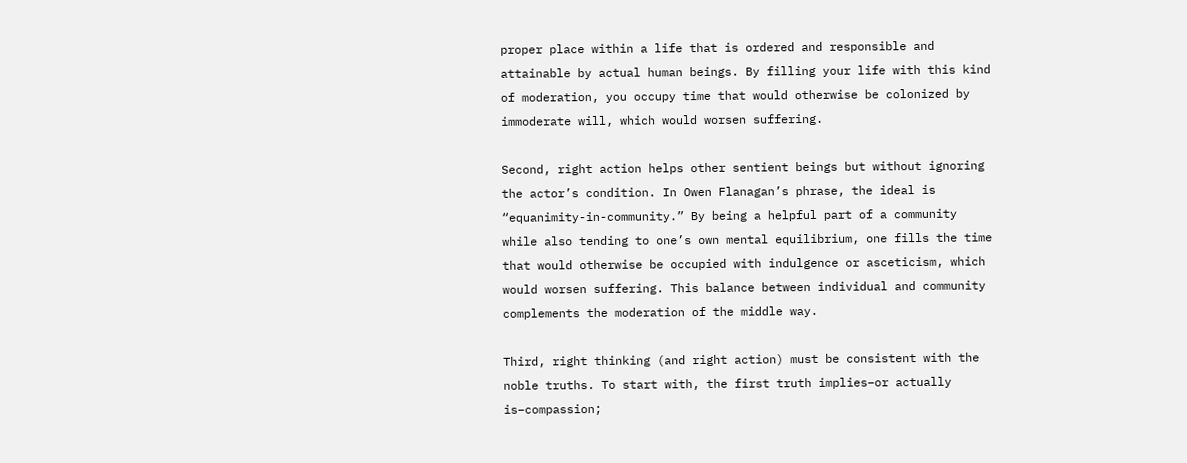proper place within a life that is ordered and responsible and attainable by actual human beings. By filling your life with this kind of moderation, you occupy time that would otherwise be colonized by immoderate will, which would worsen suffering.

Second, right action helps other sentient beings but without ignoring the actor’s condition. In Owen Flanagan’s phrase, the ideal is “equanimity-in-community.” By being a helpful part of a community while also tending to one’s own mental equilibrium, one fills the time that would otherwise be occupied with indulgence or asceticism, which would worsen suffering. This balance between individual and community complements the moderation of the middle way.

Third, right thinking (and right action) must be consistent with the noble truths. To start with, the first truth implies–or actually is–compassion;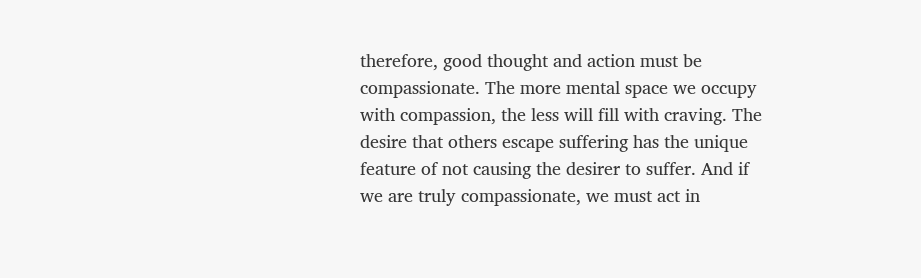therefore, good thought and action must be compassionate. The more mental space we occupy with compassion, the less will fill with craving. The desire that others escape suffering has the unique feature of not causing the desirer to suffer. And if we are truly compassionate, we must act in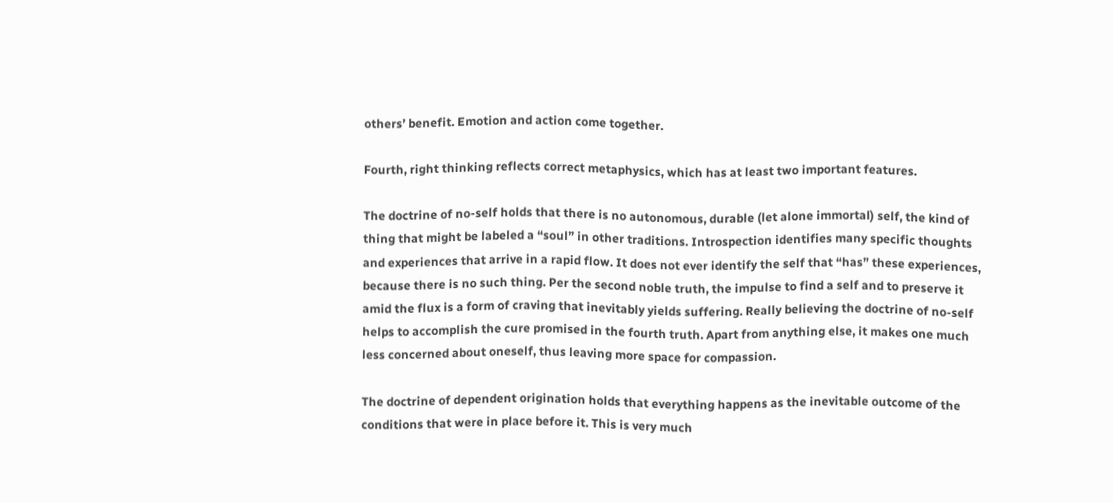others’ benefit. Emotion and action come together.

Fourth, right thinking reflects correct metaphysics, which has at least two important features.

The doctrine of no-self holds that there is no autonomous, durable (let alone immortal) self, the kind of thing that might be labeled a “soul” in other traditions. Introspection identifies many specific thoughts and experiences that arrive in a rapid flow. It does not ever identify the self that “has” these experiences, because there is no such thing. Per the second noble truth, the impulse to find a self and to preserve it amid the flux is a form of craving that inevitably yields suffering. Really believing the doctrine of no-self helps to accomplish the cure promised in the fourth truth. Apart from anything else, it makes one much less concerned about oneself, thus leaving more space for compassion.

The doctrine of dependent origination holds that everything happens as the inevitable outcome of the conditions that were in place before it. This is very much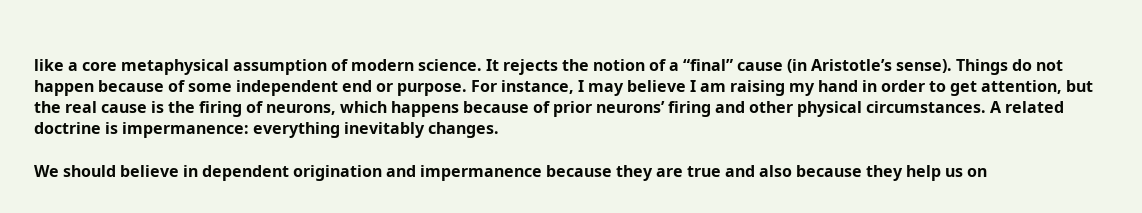like a core metaphysical assumption of modern science. It rejects the notion of a “final” cause (in Aristotle’s sense). Things do not happen because of some independent end or purpose. For instance, I may believe I am raising my hand in order to get attention, but the real cause is the firing of neurons, which happens because of prior neurons’ firing and other physical circumstances. A related doctrine is impermanence: everything inevitably changes.

We should believe in dependent origination and impermanence because they are true and also because they help us on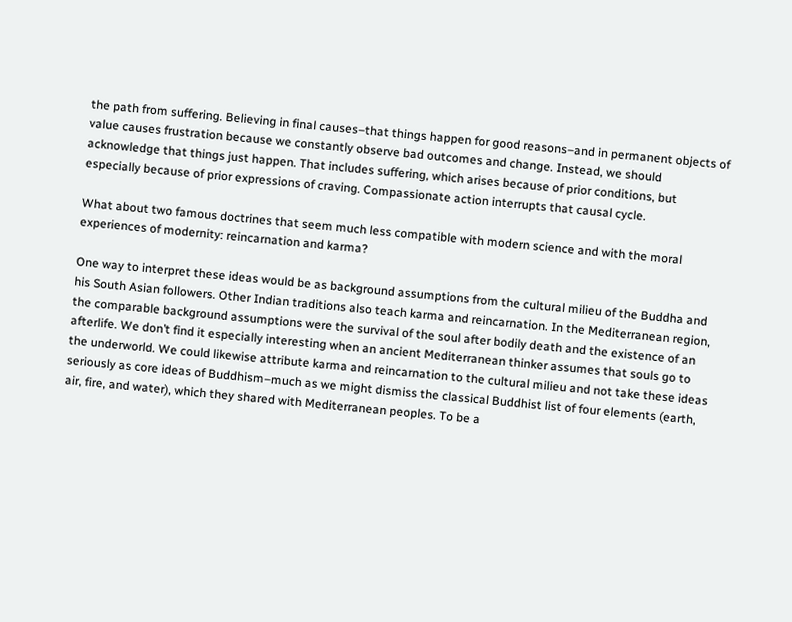the path from suffering. Believing in final causes–that things happen for good reasons–and in permanent objects of value causes frustration because we constantly observe bad outcomes and change. Instead, we should acknowledge that things just happen. That includes suffering, which arises because of prior conditions, but especially because of prior expressions of craving. Compassionate action interrupts that causal cycle.

What about two famous doctrines that seem much less compatible with modern science and with the moral experiences of modernity: reincarnation and karma?

One way to interpret these ideas would be as background assumptions from the cultural milieu of the Buddha and his South Asian followers. Other Indian traditions also teach karma and reincarnation. In the Mediterranean region, the comparable background assumptions were the survival of the soul after bodily death and the existence of an afterlife. We don’t find it especially interesting when an ancient Mediterranean thinker assumes that souls go to the underworld. We could likewise attribute karma and reincarnation to the cultural milieu and not take these ideas seriously as core ideas of Buddhism–much as we might dismiss the classical Buddhist list of four elements (earth, air, fire, and water), which they shared with Mediterranean peoples. To be a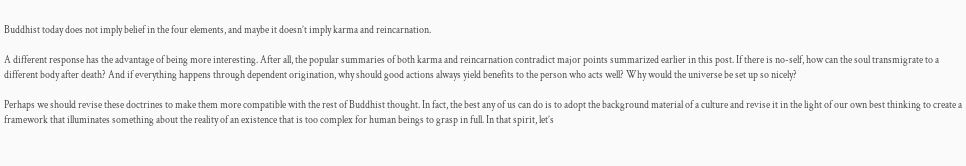Buddhist today does not imply belief in the four elements, and maybe it doesn’t imply karma and reincarnation.

A different response has the advantage of being more interesting. After all, the popular summaries of both karma and reincarnation contradict major points summarized earlier in this post. If there is no-self, how can the soul transmigrate to a different body after death? And if everything happens through dependent origination, why should good actions always yield benefits to the person who acts well? Why would the universe be set up so nicely?

Perhaps we should revise these doctrines to make them more compatible with the rest of Buddhist thought. In fact, the best any of us can do is to adopt the background material of a culture and revise it in the light of our own best thinking to create a framework that illuminates something about the reality of an existence that is too complex for human beings to grasp in full. In that spirit, let’s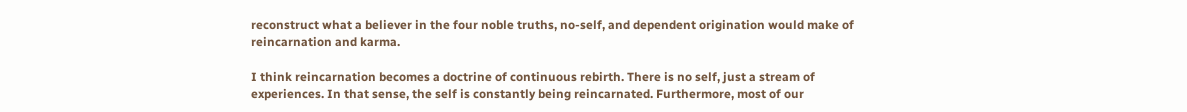reconstruct what a believer in the four noble truths, no-self, and dependent origination would make of reincarnation and karma.

I think reincarnation becomes a doctrine of continuous rebirth. There is no self, just a stream of experiences. In that sense, the self is constantly being reincarnated. Furthermore, most of our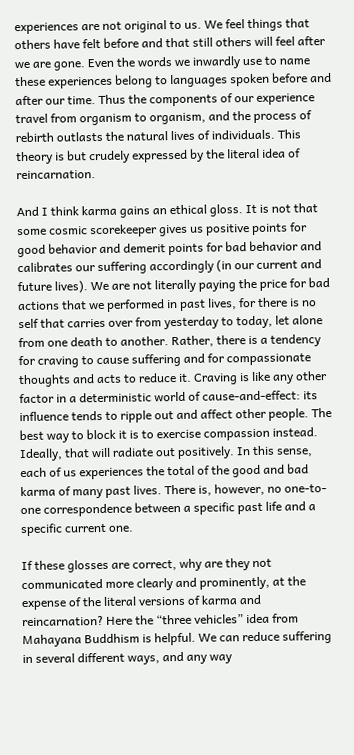experiences are not original to us. We feel things that others have felt before and that still others will feel after we are gone. Even the words we inwardly use to name these experiences belong to languages spoken before and after our time. Thus the components of our experience travel from organism to organism, and the process of rebirth outlasts the natural lives of individuals. This theory is but crudely expressed by the literal idea of reincarnation.

And I think karma gains an ethical gloss. It is not that some cosmic scorekeeper gives us positive points for good behavior and demerit points for bad behavior and calibrates our suffering accordingly (in our current and future lives). We are not literally paying the price for bad actions that we performed in past lives, for there is no self that carries over from yesterday to today, let alone from one death to another. Rather, there is a tendency for craving to cause suffering and for compassionate thoughts and acts to reduce it. Craving is like any other factor in a deterministic world of cause-and-effect: its influence tends to ripple out and affect other people. The best way to block it is to exercise compassion instead. Ideally, that will radiate out positively. In this sense, each of us experiences the total of the good and bad karma of many past lives. There is, however, no one-to-one correspondence between a specific past life and a specific current one.

If these glosses are correct, why are they not communicated more clearly and prominently, at the expense of the literal versions of karma and reincarnation? Here the “three vehicles” idea from Mahayana Buddhism is helpful. We can reduce suffering in several different ways, and any way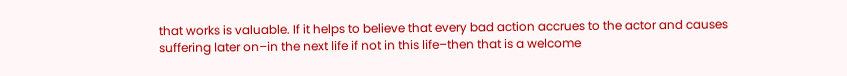that works is valuable. If it helps to believe that every bad action accrues to the actor and causes suffering later on–in the next life if not in this life–then that is a welcome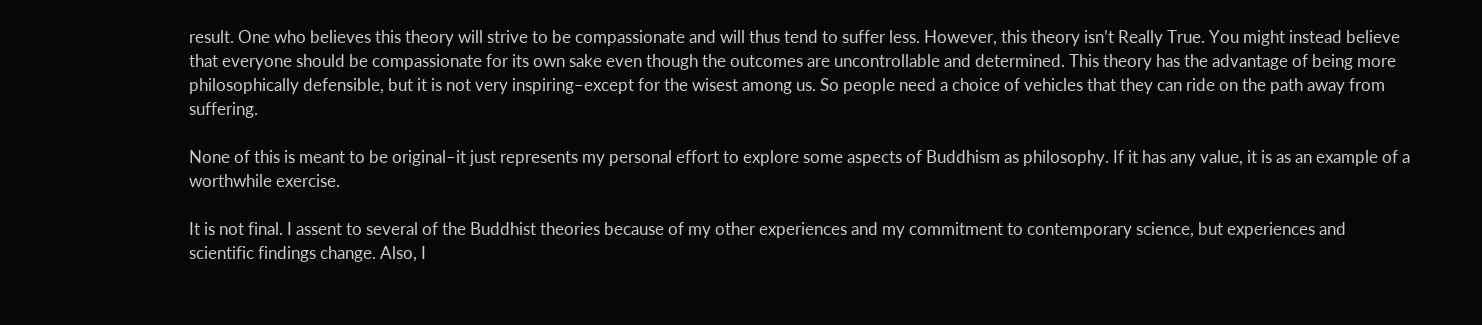result. One who believes this theory will strive to be compassionate and will thus tend to suffer less. However, this theory isn’t Really True. You might instead believe that everyone should be compassionate for its own sake even though the outcomes are uncontrollable and determined. This theory has the advantage of being more philosophically defensible, but it is not very inspiring–except for the wisest among us. So people need a choice of vehicles that they can ride on the path away from suffering.

None of this is meant to be original–it just represents my personal effort to explore some aspects of Buddhism as philosophy. If it has any value, it is as an example of a worthwhile exercise.

It is not final. I assent to several of the Buddhist theories because of my other experiences and my commitment to contemporary science, but experiences and scientific findings change. Also, I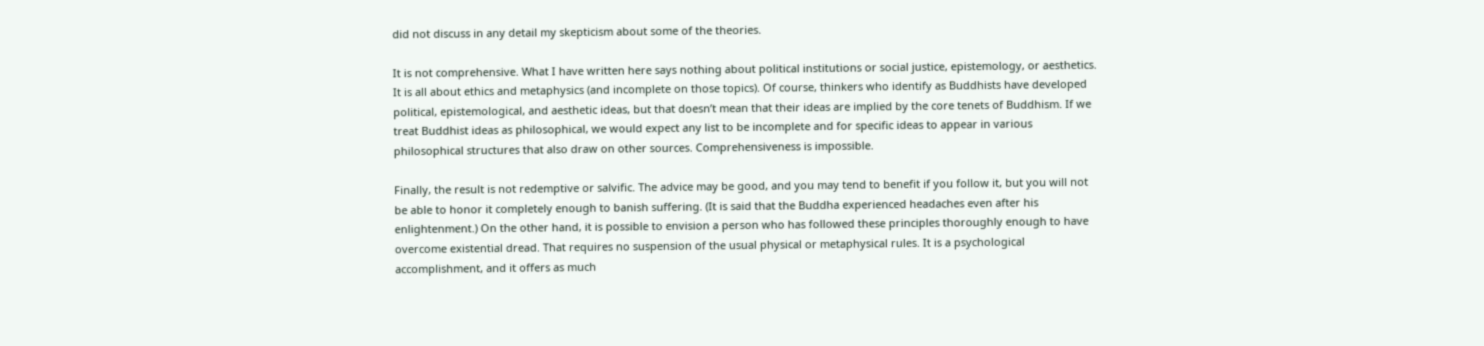did not discuss in any detail my skepticism about some of the theories.

It is not comprehensive. What I have written here says nothing about political institutions or social justice, epistemology, or aesthetics. It is all about ethics and metaphysics (and incomplete on those topics). Of course, thinkers who identify as Buddhists have developed political, epistemological, and aesthetic ideas, but that doesn’t mean that their ideas are implied by the core tenets of Buddhism. If we treat Buddhist ideas as philosophical, we would expect any list to be incomplete and for specific ideas to appear in various philosophical structures that also draw on other sources. Comprehensiveness is impossible.

Finally, the result is not redemptive or salvific. The advice may be good, and you may tend to benefit if you follow it, but you will not be able to honor it completely enough to banish suffering. (It is said that the Buddha experienced headaches even after his enlightenment.) On the other hand, it is possible to envision a person who has followed these principles thoroughly enough to have overcome existential dread. That requires no suspension of the usual physical or metaphysical rules. It is a psychological accomplishment, and it offers as much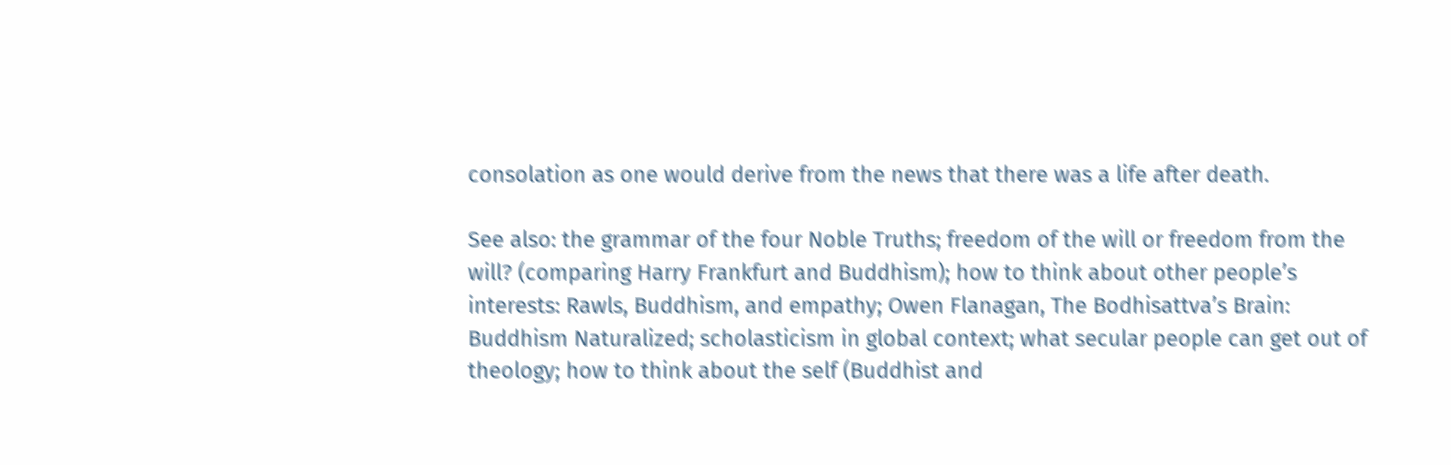consolation as one would derive from the news that there was a life after death.

See also: the grammar of the four Noble Truths; freedom of the will or freedom from the will? (comparing Harry Frankfurt and Buddhism); how to think about other people’s interests: Rawls, Buddhism, and empathy; Owen Flanagan, The Bodhisattva’s Brain: Buddhism Naturalized; scholasticism in global context; what secular people can get out of theology; how to think about the self (Buddhist and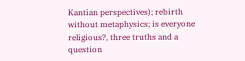Kantian perspectives); rebirth without metaphysics; is everyone religious?, three truths and a question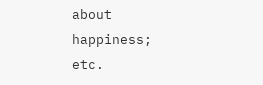about happiness; etc.